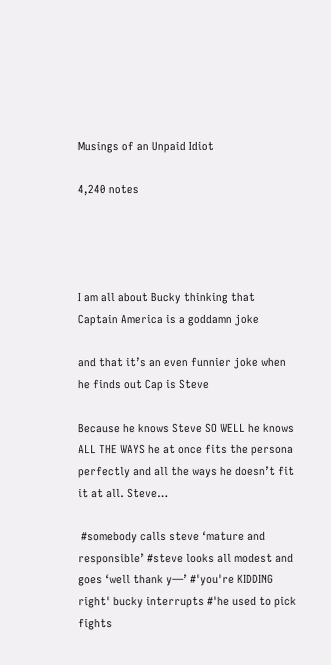Musings of an Unpaid Idiot

4,240 notes




I am all about Bucky thinking that Captain America is a goddamn joke

and that it’s an even funnier joke when he finds out Cap is Steve

Because he knows Steve SO WELL he knows ALL THE WAYS he at once fits the persona perfectly and all the ways he doesn’t fit it at all. Steve…

 #somebody calls steve ‘mature and responsible’ #steve looks all modest and goes ‘well thank y—’ #'you're KIDDING right' bucky interrupts #'he used to pick fights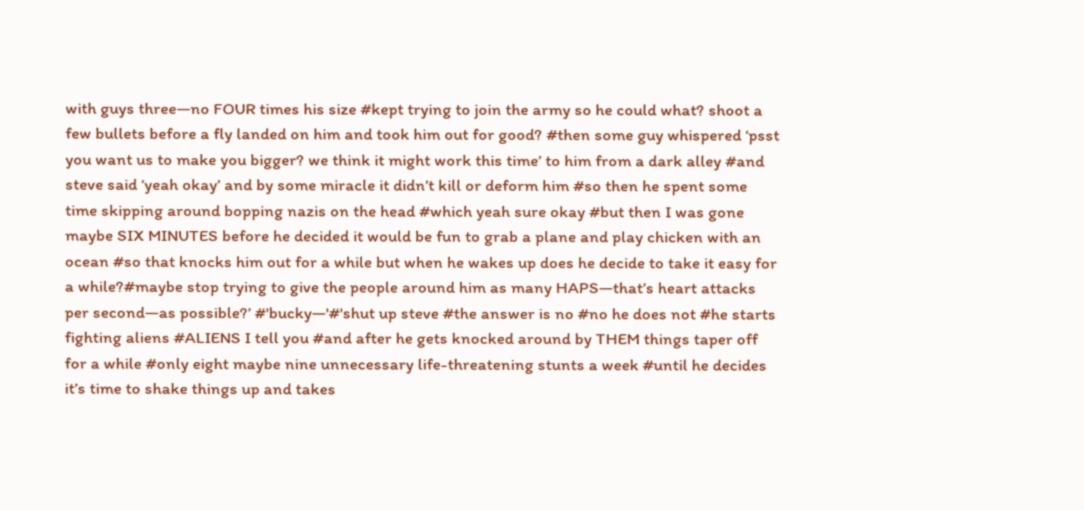with guys three—no FOUR times his size #kept trying to join the army so he could what? shoot a few bullets before a fly landed on him and took him out for good? #then some guy whispered ‘psst you want us to make you bigger? we think it might work this time’ to him from a dark alley #and steve said ‘yeah okay’ and by some miracle it didn’t kill or deform him #so then he spent some time skipping around bopping nazis on the head #which yeah sure okay #but then I was gone maybe SIX MINUTES before he decided it would be fun to grab a plane and play chicken with an ocean #so that knocks him out for a while but when he wakes up does he decide to take it easy for a while?#maybe stop trying to give the people around him as many HAPS—that’s heart attacks per second—as possible?’ #'bucky—'#'shut up steve #the answer is no #no he does not #he starts fighting aliens #ALIENS I tell you #and after he gets knocked around by THEM things taper off for a while #only eight maybe nine unnecessary life-threatening stunts a week #until he decides it’s time to shake things up and takes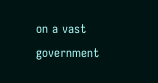on a vast government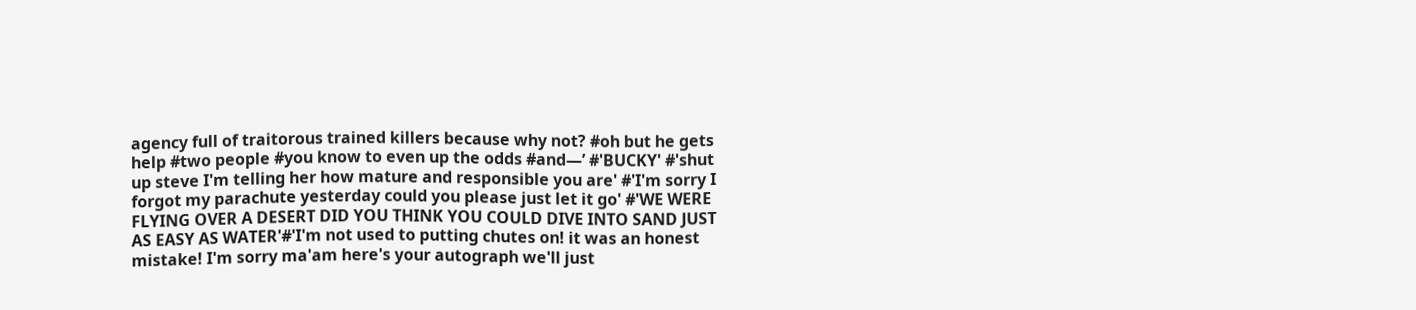agency full of traitorous trained killers because why not? #oh but he gets help #two people #you know to even up the odds #and—’ #'BUCKY' #'shut up steve I'm telling her how mature and responsible you are' #'I'm sorry I forgot my parachute yesterday could you please just let it go' #'WE WERE FLYING OVER A DESERT DID YOU THINK YOU COULD DIVE INTO SAND JUST AS EASY AS WATER'#'I'm not used to putting chutes on! it was an honest mistake! I'm sorry ma'am here's your autograph we'll just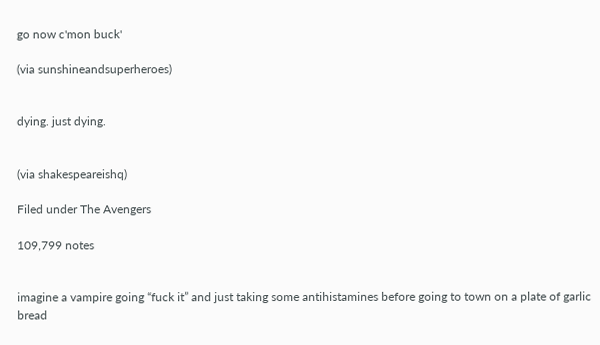go now c'mon buck'

(via sunshineandsuperheroes)


dying. just dying.


(via shakespeareishq)

Filed under The Avengers

109,799 notes


imagine a vampire going “fuck it” and just taking some antihistamines before going to town on a plate of garlic bread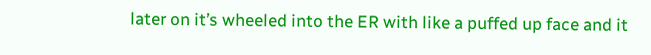later on it’s wheeled into the ER with like a puffed up face and it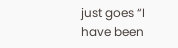just goes “I have been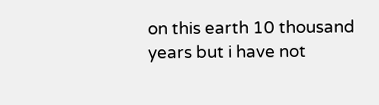on this earth 10 thousand years but i have not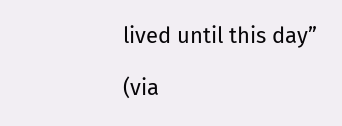lived until this day”

(via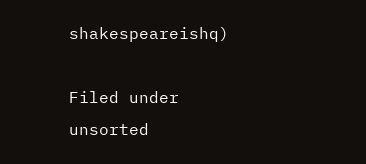shakespeareishq)

Filed under unsorted